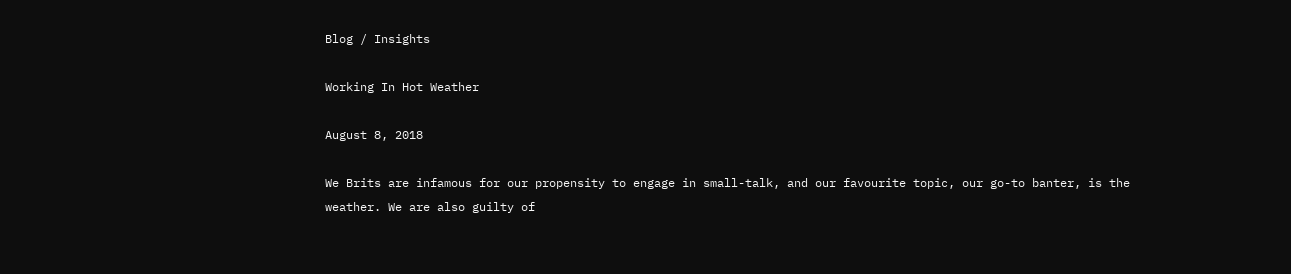Blog / Insights

Working In Hot Weather

August 8, 2018

We Brits are infamous for our propensity to engage in small-talk, and our favourite topic, our go-to banter, is the weather. We are also guilty of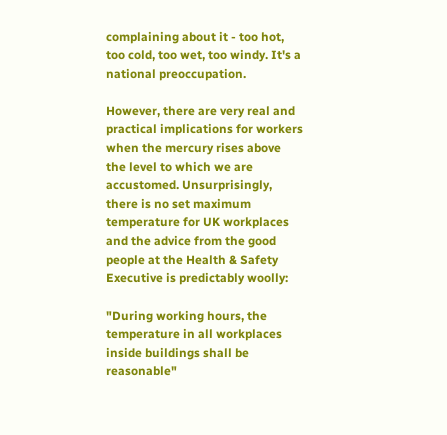complaining about it - too hot, too cold, too wet, too windy. It's a national preoccupation.

However, there are very real and practical implications for workers when the mercury rises above the level to which we are accustomed. Unsurprisingly, there is no set maximum temperature for UK workplaces and the advice from the good people at the Health & Safety Executive is predictably woolly:

"During working hours, the temperature in all workplaces inside buildings shall be reasonable"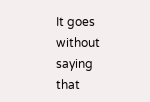It goes without saying that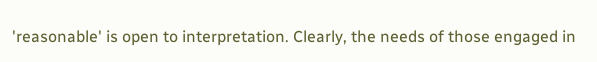'reasonable' is open to interpretation. Clearly, the needs of those engaged in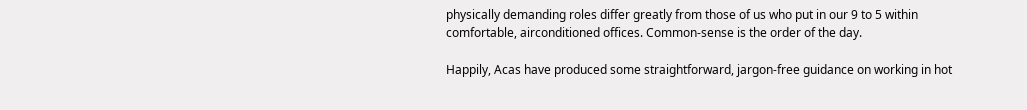physically demanding roles differ greatly from those of us who put in our 9 to 5 within comfortable, airconditioned offices. Common-sense is the order of the day.

Happily, Acas have produced some straightforward, jargon-free guidance on working in hot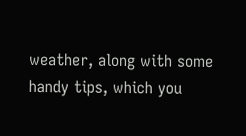weather, along with some handy tips, which you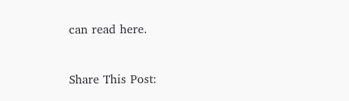can read here.


Share This Post: